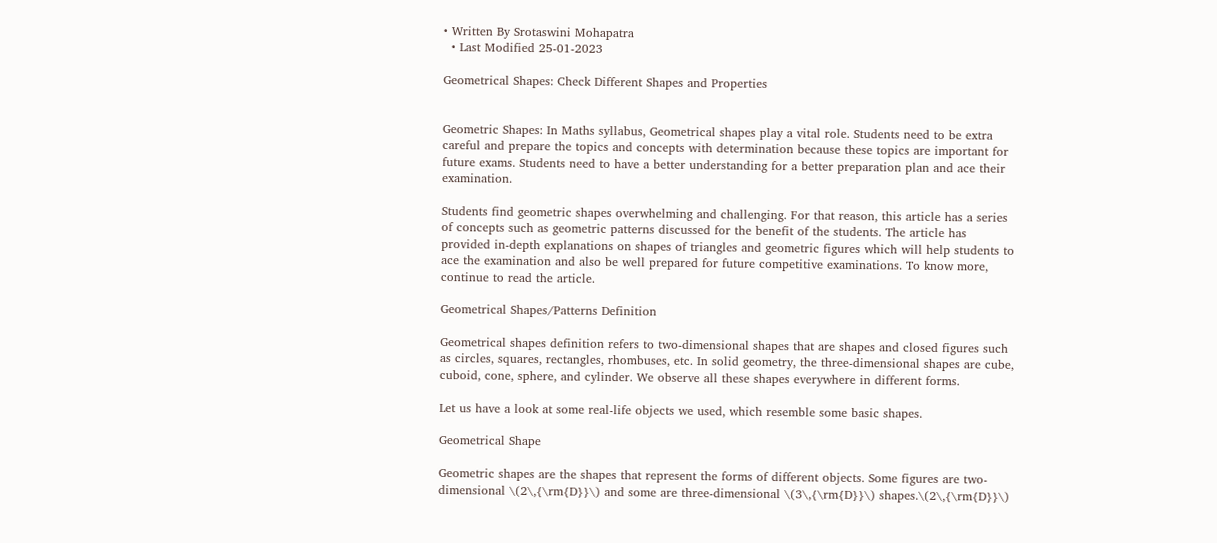• Written By Srotaswini Mohapatra
  • Last Modified 25-01-2023

Geometrical Shapes: Check Different Shapes and Properties


Geometric Shapes: In Maths syllabus, Geometrical shapes play a vital role. Students need to be extra careful and prepare the topics and concepts with determination because these topics are important for future exams. Students need to have a better understanding for a better preparation plan and ace their examination.

Students find geometric shapes overwhelming and challenging. For that reason, this article has a series of concepts such as geometric patterns discussed for the benefit of the students. The article has provided in-depth explanations on shapes of triangles and geometric figures which will help students to ace the examination and also be well prepared for future competitive examinations. To know more, continue to read the article.

Geometrical Shapes/Patterns Definition

Geometrical shapes definition refers to two-dimensional shapes that are shapes and closed figures such as circles, squares, rectangles, rhombuses, etc. In solid geometry, the three-dimensional shapes are cube, cuboid, cone, sphere, and cylinder. We observe all these shapes everywhere in different forms.

Let us have a look at some real-life objects we used, which resemble some basic shapes.

Geometrical Shape

Geometric shapes are the shapes that represent the forms of different objects. Some figures are two-dimensional \(2\,{\rm{D}}\) and some are three-dimensional \(3\,{\rm{D}}\) shapes.\(2\,{\rm{D}}\)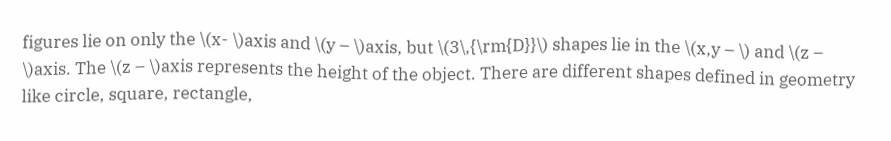figures lie on only the \(x- \)axis and \(y – \)axis, but \(3\,{\rm{D}}\) shapes lie in the \(x,y – \) and \(z – \)axis. The \(z – \)axis represents the height of the object. There are different shapes defined in geometry like circle, square, rectangle,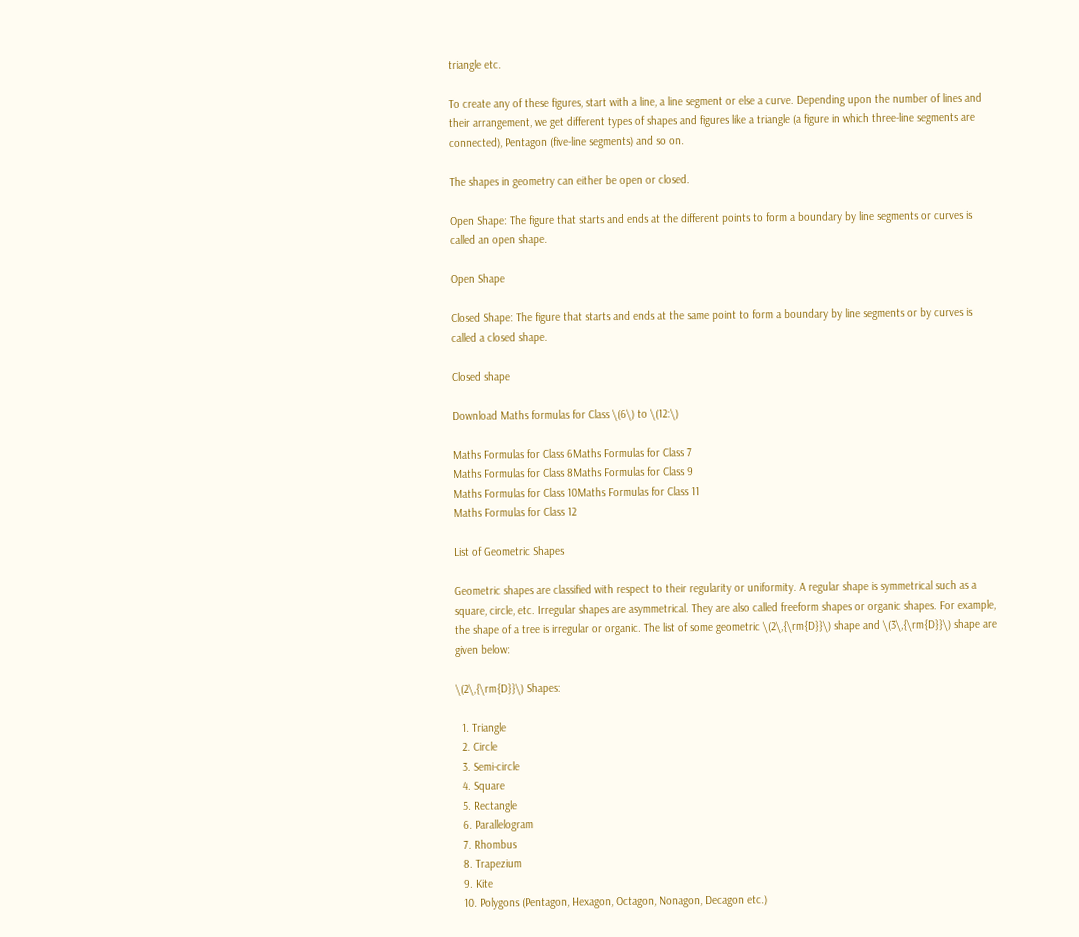triangle etc.

To create any of these figures, start with a line, a line segment or else a curve. Depending upon the number of lines and their arrangement, we get different types of shapes and figures like a triangle (a figure in which three-line segments are connected), Pentagon (five-line segments) and so on.

The shapes in geometry can either be open or closed.

Open Shape: The figure that starts and ends at the different points to form a boundary by line segments or curves is called an open shape.

Open Shape

Closed Shape: The figure that starts and ends at the same point to form a boundary by line segments or by curves is called a closed shape.

Closed shape

Download Maths formulas for Class \(6\) to \(12:\)

Maths Formulas for Class 6Maths Formulas for Class 7
Maths Formulas for Class 8Maths Formulas for Class 9
Maths Formulas for Class 10Maths Formulas for Class 11
Maths Formulas for Class 12

List of Geometric Shapes

Geometric shapes are classified with respect to their regularity or uniformity. A regular shape is symmetrical such as a square, circle, etc. Irregular shapes are asymmetrical. They are also called freeform shapes or organic shapes. For example, the shape of a tree is irregular or organic. The list of some geometric \(2\,{\rm{D}}\) shape and \(3\,{\rm{D}}\) shape are given below:

\(2\,{\rm{D}}\) Shapes:

  1. Triangle
  2. Circle
  3. Semi-circle
  4. Square
  5. Rectangle
  6. Parallelogram
  7. Rhombus
  8. Trapezium
  9. Kite
  10. Polygons (Pentagon, Hexagon, Octagon, Nonagon, Decagon etc.)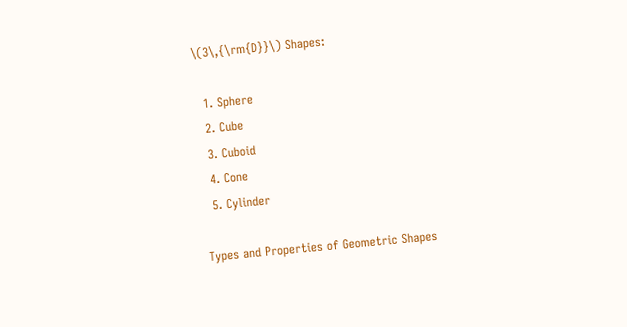\(3\,{\rm{D}}\) Shapes:

  1. Sphere
  2. Cube
  3. Cuboid
  4. Cone
  5. Cylinder

Types and Properties of Geometric Shapes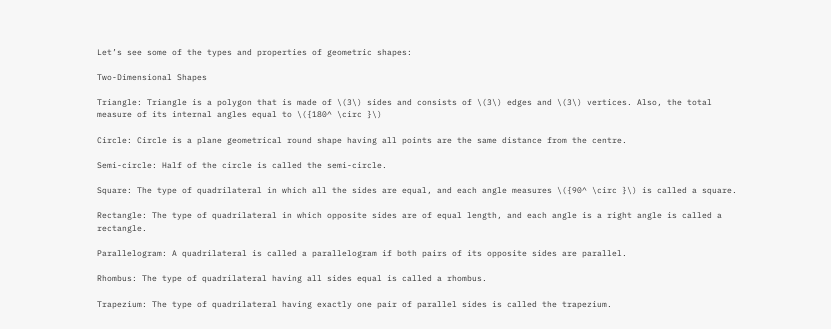Let’s see some of the types and properties of geometric shapes:

Two-Dimensional Shapes

Triangle: Triangle is a polygon that is made of \(3\) sides and consists of \(3\) edges and \(3\) vertices. Also, the total measure of its internal angles equal to \({180^ \circ }\)

Circle: Circle is a plane geometrical round shape having all points are the same distance from the centre.

Semi-circle: Half of the circle is called the semi-circle.

Square: The type of quadrilateral in which all the sides are equal, and each angle measures \({90^ \circ }\) is called a square.

Rectangle: The type of quadrilateral in which opposite sides are of equal length, and each angle is a right angle is called a rectangle.

Parallelogram: A quadrilateral is called a parallelogram if both pairs of its opposite sides are parallel.

Rhombus: The type of quadrilateral having all sides equal is called a rhombus.

Trapezium: The type of quadrilateral having exactly one pair of parallel sides is called the trapezium.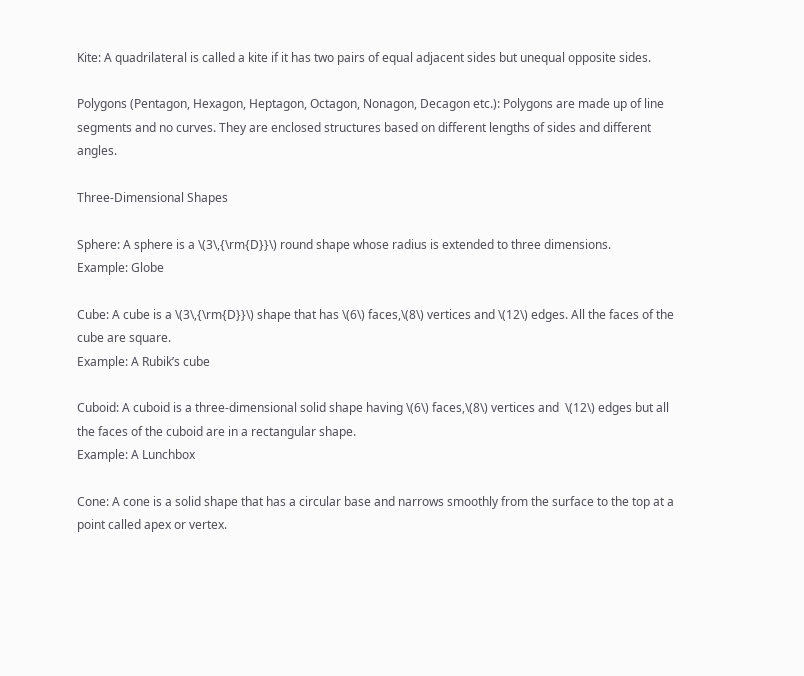Kite: A quadrilateral is called a kite if it has two pairs of equal adjacent sides but unequal opposite sides.

Polygons (Pentagon, Hexagon, Heptagon, Octagon, Nonagon, Decagon etc.): Polygons are made up of line segments and no curves. They are enclosed structures based on different lengths of sides and different angles.

Three-Dimensional Shapes

Sphere: A sphere is a \(3\,{\rm{D}}\) round shape whose radius is extended to three dimensions.
Example: Globe

Cube: A cube is a \(3\,{\rm{D}}\) shape that has \(6\) faces,\(8\) vertices and \(12\) edges. All the faces of the cube are square.
Example: A Rubik’s cube

Cuboid: A cuboid is a three-dimensional solid shape having \(6\) faces,\(8\) vertices and  \(12\) edges but all the faces of the cuboid are in a rectangular shape.
Example: A Lunchbox

Cone: A cone is a solid shape that has a circular base and narrows smoothly from the surface to the top at a point called apex or vertex.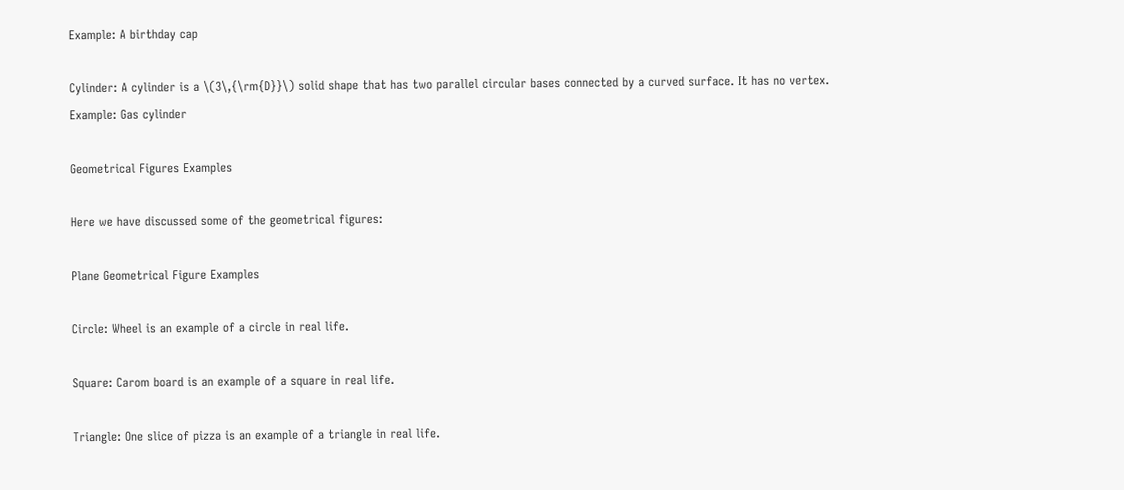Example: A birthday cap

Cylinder: A cylinder is a \(3\,{\rm{D}}\) solid shape that has two parallel circular bases connected by a curved surface. It has no vertex.
Example: Gas cylinder

Geometrical Figures Examples

Here we have discussed some of the geometrical figures:

Plane Geometrical Figure Examples

Circle: Wheel is an example of a circle in real life.

Square: Carom board is an example of a square in real life.

Triangle: One slice of pizza is an example of a triangle in real life.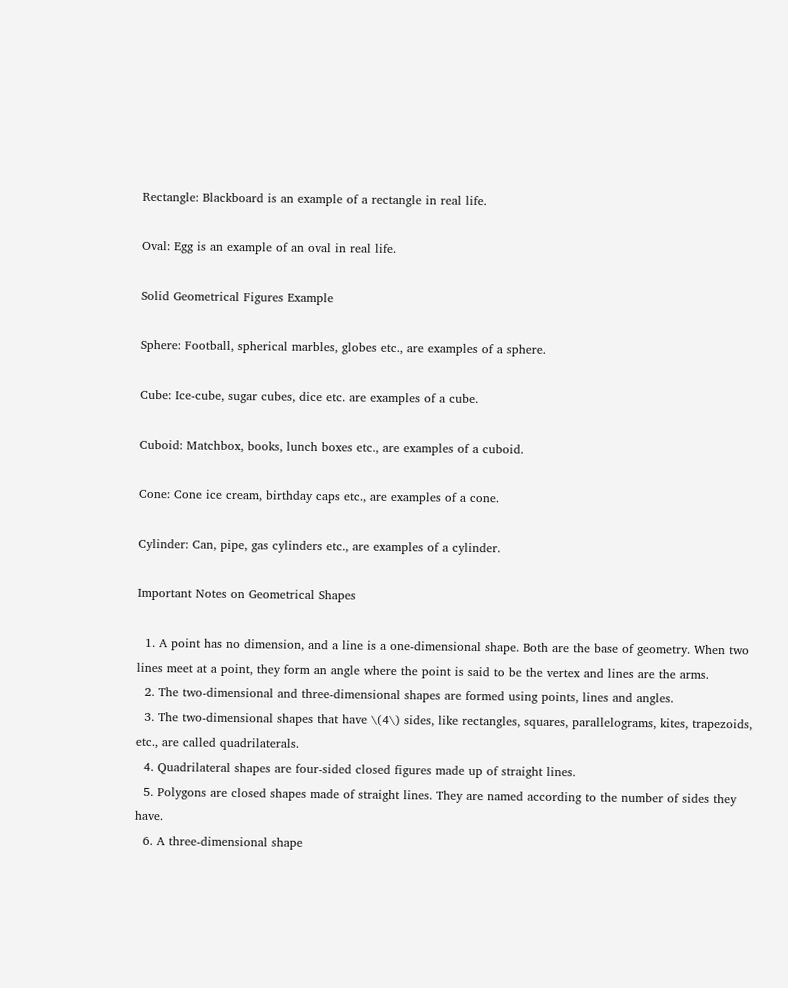Rectangle: Blackboard is an example of a rectangle in real life.

Oval: Egg is an example of an oval in real life.

Solid Geometrical Figures Example

Sphere: Football, spherical marbles, globes etc., are examples of a sphere.

Cube: Ice-cube, sugar cubes, dice etc. are examples of a cube.

Cuboid: Matchbox, books, lunch boxes etc., are examples of a cuboid.

Cone: Cone ice cream, birthday caps etc., are examples of a cone.

Cylinder: Can, pipe, gas cylinders etc., are examples of a cylinder.

Important Notes on Geometrical Shapes

  1. A point has no dimension, and a line is a one-dimensional shape. Both are the base of geometry. When two lines meet at a point, they form an angle where the point is said to be the vertex and lines are the arms.
  2. The two-dimensional and three-dimensional shapes are formed using points, lines and angles.
  3. The two-dimensional shapes that have \(4\) sides, like rectangles, squares, parallelograms, kites, trapezoids, etc., are called quadrilaterals.
  4. Quadrilateral shapes are four-sided closed figures made up of straight lines.
  5. Polygons are closed shapes made of straight lines. They are named according to the number of sides they have.
  6. A three-dimensional shape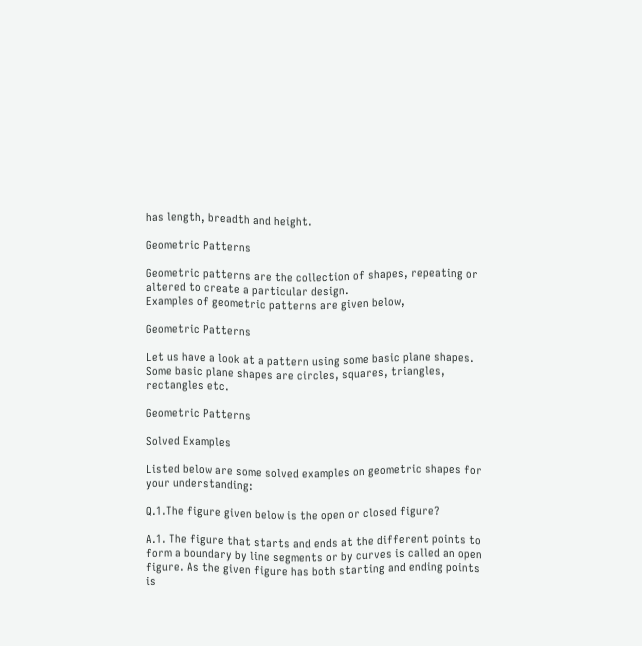has length, breadth and height.

Geometric Patterns

Geometric patterns are the collection of shapes, repeating or altered to create a particular design.
Examples of geometric patterns are given below,

Geometric Patterns

Let us have a look at a pattern using some basic plane shapes. Some basic plane shapes are circles, squares, triangles, rectangles etc.

Geometric Patterns

Solved Examples

Listed below are some solved examples on geometric shapes for your understanding:

Q.1.The figure given below is the open or closed figure?

A.1. The figure that starts and ends at the different points to form a boundary by line segments or by curves is called an open figure. As the given figure has both starting and ending points is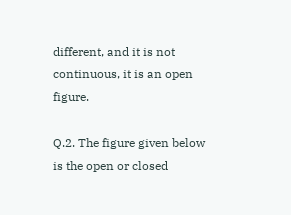different, and it is not continuous, it is an open figure.

Q.2. The figure given below is the open or closed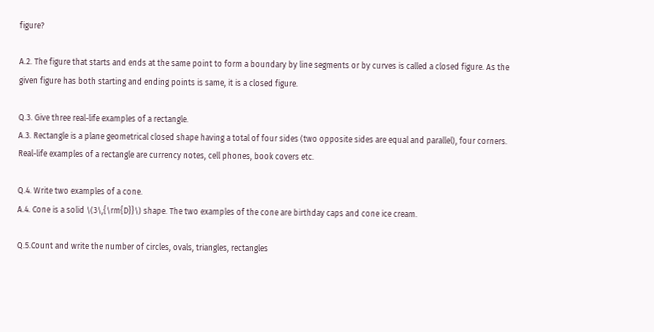figure?

A.2. The figure that starts and ends at the same point to form a boundary by line segments or by curves is called a closed figure. As the given figure has both starting and ending points is same, it is a closed figure.

Q.3. Give three real-life examples of a rectangle.
A.3. Rectangle is a plane geometrical closed shape having a total of four sides (two opposite sides are equal and parallel), four corners.
Real-life examples of a rectangle are currency notes, cell phones, book covers etc.

Q.4. Write two examples of a cone.
A.4. Cone is a solid \(3\,{\rm{D}}\) shape. The two examples of the cone are birthday caps and cone ice cream.

Q.5.Count and write the number of circles, ovals, triangles, rectangles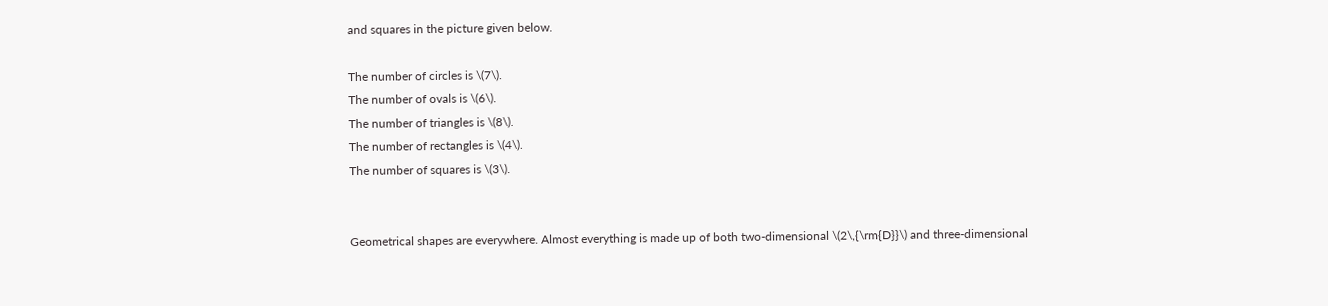and squares in the picture given below.

The number of circles is \(7\).
The number of ovals is \(6\).
The number of triangles is \(8\).
The number of rectangles is \(4\).
The number of squares is \(3\).


Geometrical shapes are everywhere. Almost everything is made up of both two-dimensional \(2\,{\rm{D}}\) and three-dimensional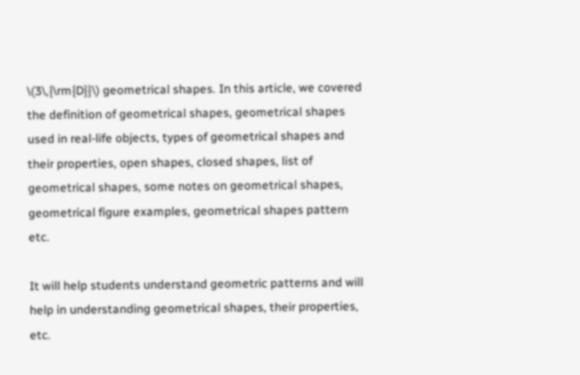\(3\,{\rm{D}}\) geometrical shapes. In this article, we covered the definition of geometrical shapes, geometrical shapes used in real-life objects, types of geometrical shapes and their properties, open shapes, closed shapes, list of geometrical shapes, some notes on geometrical shapes, geometrical figure examples, geometrical shapes pattern etc.

It will help students understand geometric patterns and will help in understanding geometrical shapes, their properties, etc.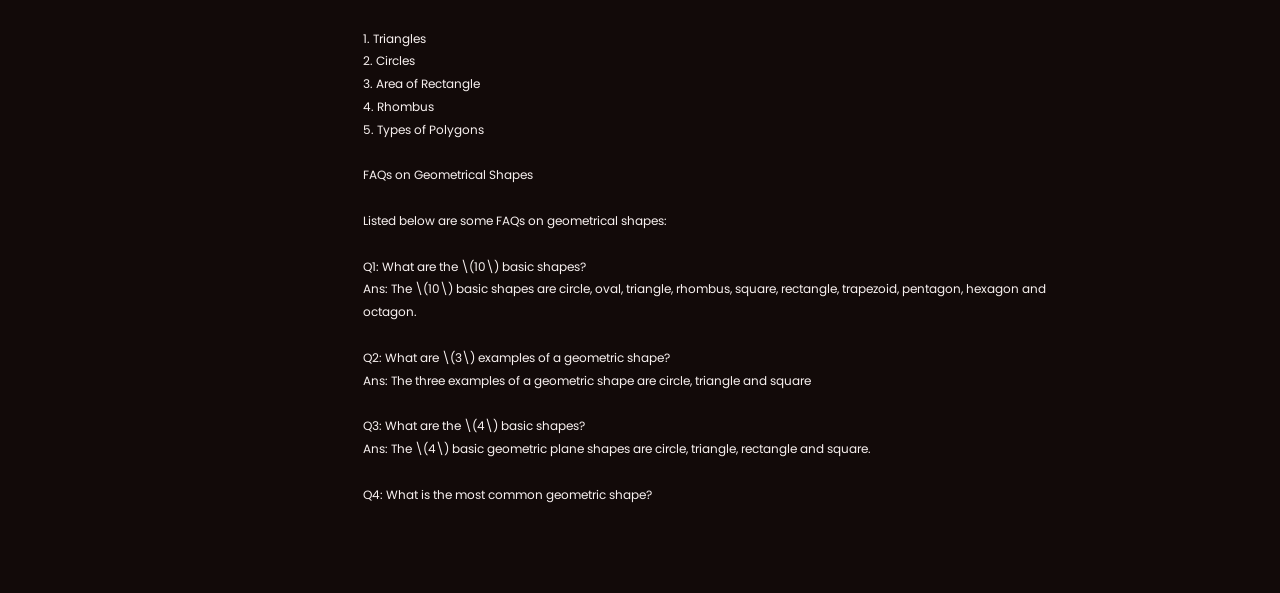1. Triangles
2. Circles
3. Area of Rectangle
4. Rhombus
5. Types of Polygons

FAQs on Geometrical Shapes

Listed below are some FAQs on geometrical shapes:

Q1: What are the \(10\) basic shapes?
Ans: The \(10\) basic shapes are circle, oval, triangle, rhombus, square, rectangle, trapezoid, pentagon, hexagon and octagon.

Q2: What are \(3\) examples of a geometric shape?
Ans: The three examples of a geometric shape are circle, triangle and square

Q3: What are the \(4\) basic shapes?
Ans: The \(4\) basic geometric plane shapes are circle, triangle, rectangle and square.

Q4: What is the most common geometric shape?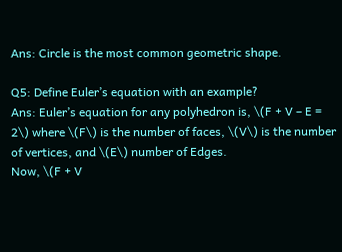Ans: Circle is the most common geometric shape.

Q5: Define Euler’s equation with an example?
Ans: Euler’s equation for any polyhedron is, \(F + V – E = 2\) where \(F\) is the number of faces, \(V\) is the number of vertices, and \(E\) number of Edges.
Now, \(F + V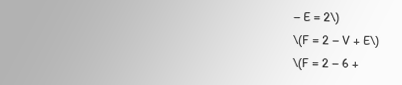– E = 2\)
\(F = 2 – V + E\)
\(F = 2 – 6 +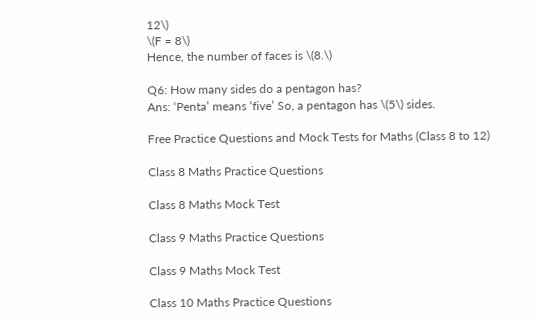12\)
\(F = 8\)
Hence, the number of faces is \(8.\)

Q6: How many sides do a pentagon has?
Ans: ‘Penta’ means ‘five’ So, a pentagon has \(5\) sides.

Free Practice Questions and Mock Tests for Maths (Class 8 to 12)

Class 8 Maths Practice Questions

Class 8 Maths Mock Test

Class 9 Maths Practice Questions

Class 9 Maths Mock Test

Class 10 Maths Practice Questions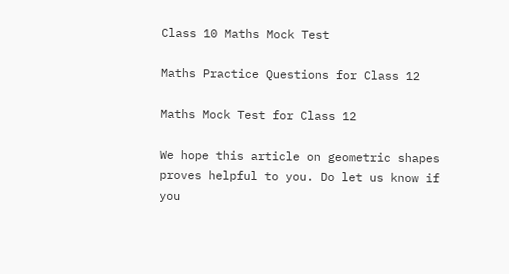Class 10 Maths Mock Test

Maths Practice Questions for Class 12

Maths Mock Test for Class 12

We hope this article on geometric shapes proves helpful to you. Do let us know if you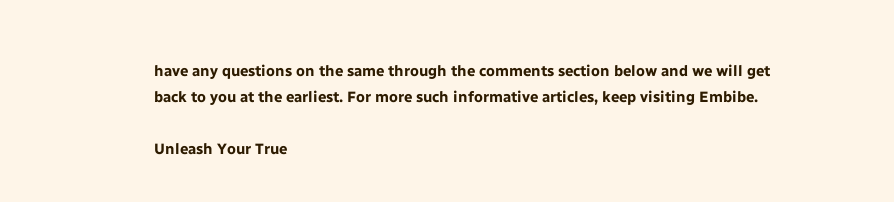have any questions on the same through the comments section below and we will get back to you at the earliest. For more such informative articles, keep visiting Embibe.

Unleash Your True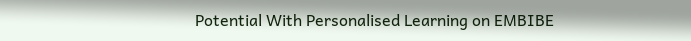Potential With Personalised Learning on EMBIBE